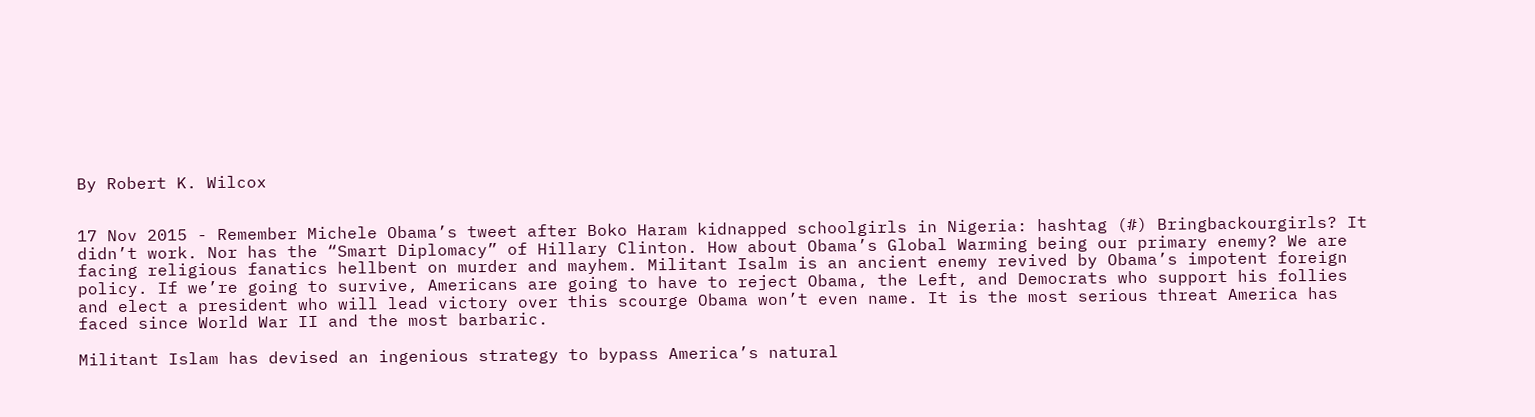By Robert K. Wilcox


17 Nov 2015 - Remember Michele Obama’s tweet after Boko Haram kidnapped schoolgirls in Nigeria: hashtag (#) Bringbackourgirls? It didn’t work. Nor has the “Smart Diplomacy” of Hillary Clinton. How about Obama’s Global Warming being our primary enemy? We are facing religious fanatics hellbent on murder and mayhem. Militant Isalm is an ancient enemy revived by Obama’s impotent foreign policy. If we’re going to survive, Americans are going to have to reject Obama, the Left, and Democrats who support his follies and elect a president who will lead victory over this scourge Obama won’t even name. It is the most serious threat America has faced since World War II and the most barbaric.

Militant Islam has devised an ingenious strategy to bypass America’s natural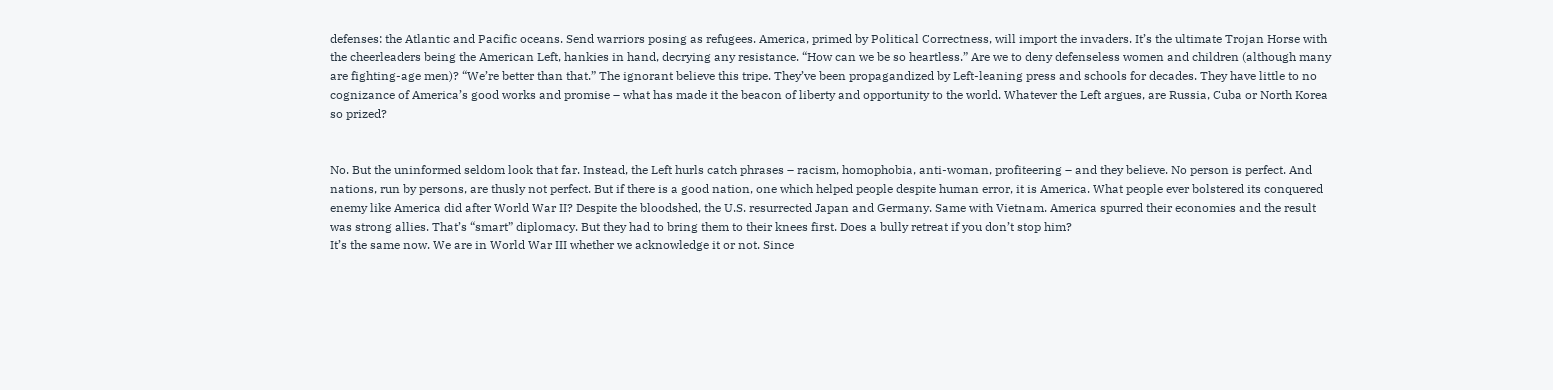defenses: the Atlantic and Pacific oceans. Send warriors posing as refugees. America, primed by Political Correctness, will import the invaders. It’s the ultimate Trojan Horse with the cheerleaders being the American Left, hankies in hand, decrying any resistance. “How can we be so heartless.” Are we to deny defenseless women and children (although many are fighting-age men)? “We’re better than that.” The ignorant believe this tripe. They’ve been propagandized by Left-leaning press and schools for decades. They have little to no cognizance of America’s good works and promise – what has made it the beacon of liberty and opportunity to the world. Whatever the Left argues, are Russia, Cuba or North Korea so prized?


No. But the uninformed seldom look that far. Instead, the Left hurls catch phrases – racism, homophobia, anti-woman, profiteering – and they believe. No person is perfect. And nations, run by persons, are thusly not perfect. But if there is a good nation, one which helped people despite human error, it is America. What people ever bolstered its conquered enemy like America did after World War II? Despite the bloodshed, the U.S. resurrected Japan and Germany. Same with Vietnam. America spurred their economies and the result was strong allies. That’s “smart” diplomacy. But they had to bring them to their knees first. Does a bully retreat if you don’t stop him?
It’s the same now. We are in World War III whether we acknowledge it or not. Since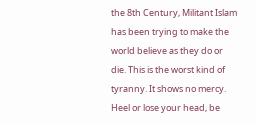the 8th Century, Militant Islam has been trying to make the world believe as they do or die. This is the worst kind of tyranny. It shows no mercy. Heel or lose your head, be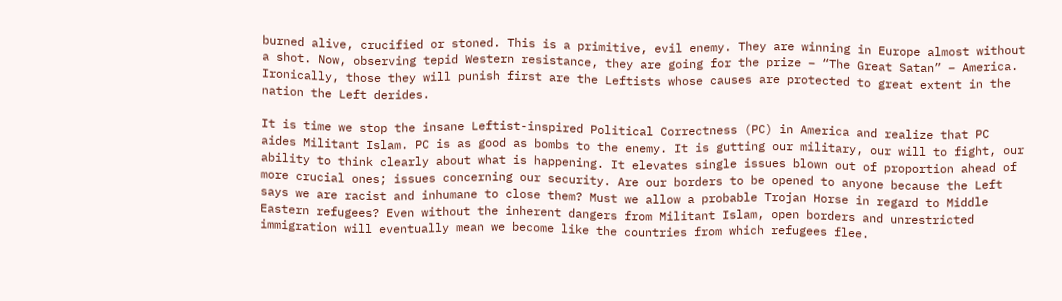burned alive, crucified or stoned. This is a primitive, evil enemy. They are winning in Europe almost without a shot. Now, observing tepid Western resistance, they are going for the prize – “The Great Satan” – America. Ironically, those they will punish first are the Leftists whose causes are protected to great extent in the nation the Left derides.

It is time we stop the insane Leftist-inspired Political Correctness (PC) in America and realize that PC aides Militant Islam. PC is as good as bombs to the enemy. It is gutting our military, our will to fight, our ability to think clearly about what is happening. It elevates single issues blown out of proportion ahead of more crucial ones; issues concerning our security. Are our borders to be opened to anyone because the Left says we are racist and inhumane to close them? Must we allow a probable Trojan Horse in regard to Middle Eastern refugees? Even without the inherent dangers from Militant Islam, open borders and unrestricted immigration will eventually mean we become like the countries from which refugees flee.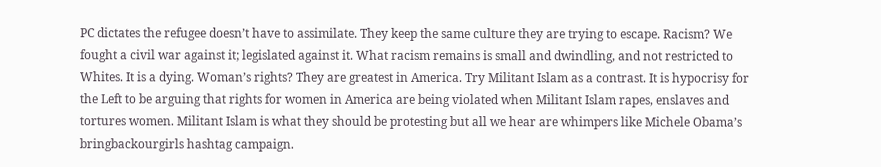PC dictates the refugee doesn’t have to assimilate. They keep the same culture they are trying to escape. Racism? We fought a civil war against it; legislated against it. What racism remains is small and dwindling, and not restricted to Whites. It is a dying. Woman’s rights? They are greatest in America. Try Militant Islam as a contrast. It is hypocrisy for the Left to be arguing that rights for women in America are being violated when Militant Islam rapes, enslaves and tortures women. Militant Islam is what they should be protesting but all we hear are whimpers like Michele Obama’s bringbackourgirls hashtag campaign.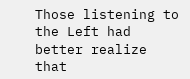Those listening to the Left had better realize that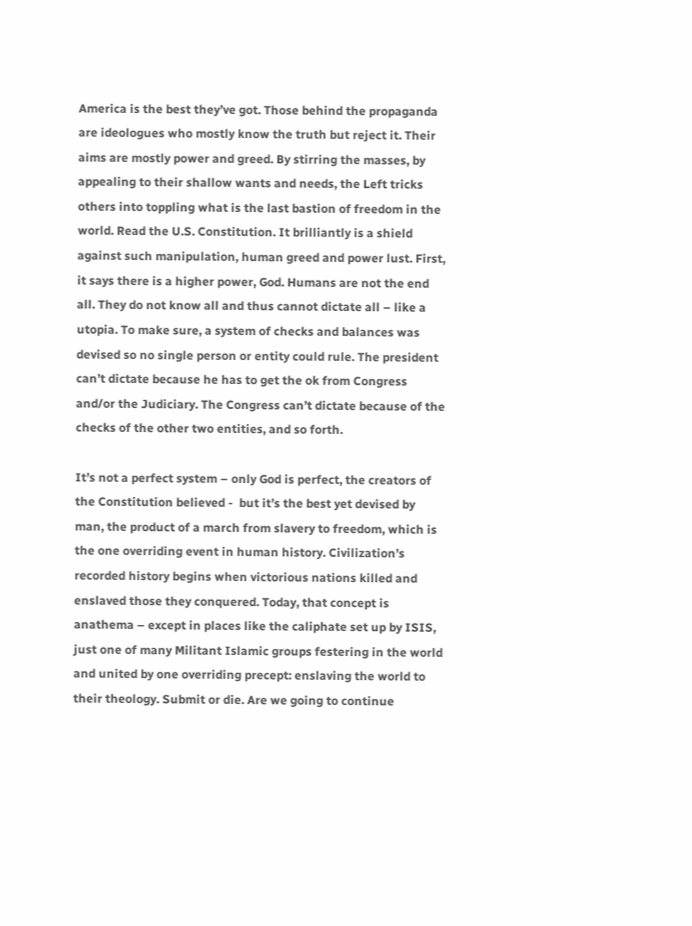America is the best they’ve got. Those behind the propaganda are ideologues who mostly know the truth but reject it. Their aims are mostly power and greed. By stirring the masses, by appealing to their shallow wants and needs, the Left tricks others into toppling what is the last bastion of freedom in the world. Read the U.S. Constitution. It brilliantly is a shield against such manipulation, human greed and power lust. First, it says there is a higher power, God. Humans are not the end all. They do not know all and thus cannot dictate all – like a utopia. To make sure, a system of checks and balances was devised so no single person or entity could rule. The president can’t dictate because he has to get the ok from Congress and/or the Judiciary. The Congress can’t dictate because of the checks of the other two entities, and so forth.

It’s not a perfect system – only God is perfect, the creators of the Constitution believed -  but it’s the best yet devised by man, the product of a march from slavery to freedom, which is the one overriding event in human history. Civilization’s recorded history begins when victorious nations killed and enslaved those they conquered. Today, that concept is anathema – except in places like the caliphate set up by ISIS, just one of many Militant Islamic groups festering in the world and united by one overriding precept: enslaving the world to their theology. Submit or die. Are we going to continue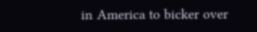in America to bicker over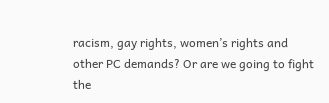racism, gay rights, women’s rights and other PC demands? Or are we going to fight the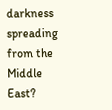darkness spreading from the Middle East?